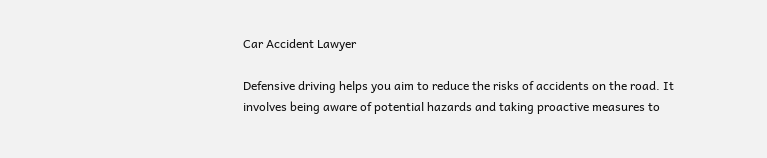Car Accident Lawyer

Defensive driving helps you aim to reduce the risks of accidents on the road. It involves being aware of potential hazards and taking proactive measures to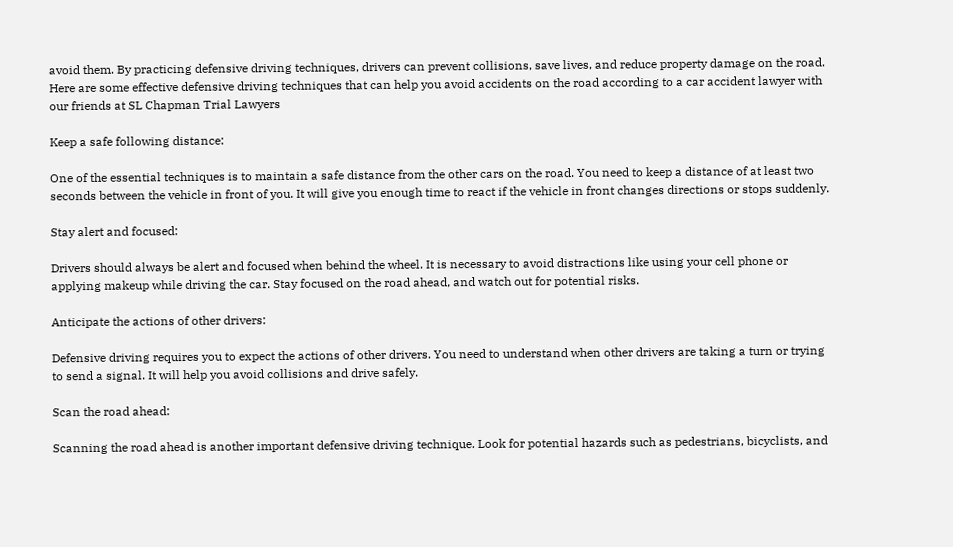avoid them. By practicing defensive driving techniques, drivers can prevent collisions, save lives, and reduce property damage on the road. Here are some effective defensive driving techniques that can help you avoid accidents on the road according to a car accident lawyer with our friends at SL Chapman Trial Lawyers

Keep a safe following distance:

One of the essential techniques is to maintain a safe distance from the other cars on the road. You need to keep a distance of at least two seconds between the vehicle in front of you. It will give you enough time to react if the vehicle in front changes directions or stops suddenly.

Stay alert and focused:

Drivers should always be alert and focused when behind the wheel. It is necessary to avoid distractions like using your cell phone or applying makeup while driving the car. Stay focused on the road ahead, and watch out for potential risks.

Anticipate the actions of other drivers:

Defensive driving requires you to expect the actions of other drivers. You need to understand when other drivers are taking a turn or trying to send a signal. It will help you avoid collisions and drive safely.

Scan the road ahead:

Scanning the road ahead is another important defensive driving technique. Look for potential hazards such as pedestrians, bicyclists, and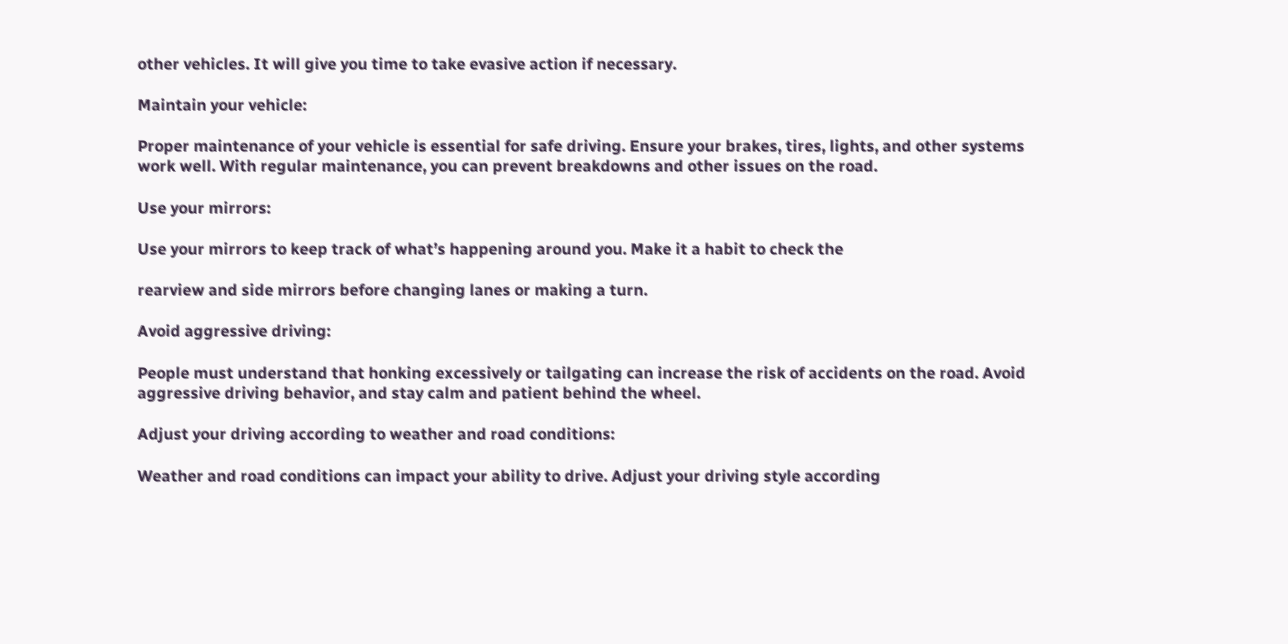other vehicles. It will give you time to take evasive action if necessary.

Maintain your vehicle:

Proper maintenance of your vehicle is essential for safe driving. Ensure your brakes, tires, lights, and other systems work well. With regular maintenance, you can prevent breakdowns and other issues on the road.

Use your mirrors:

Use your mirrors to keep track of what’s happening around you. Make it a habit to check the

rearview and side mirrors before changing lanes or making a turn.

Avoid aggressive driving:

People must understand that honking excessively or tailgating can increase the risk of accidents on the road. Avoid aggressive driving behavior, and stay calm and patient behind the wheel.

Adjust your driving according to weather and road conditions:

Weather and road conditions can impact your ability to drive. Adjust your driving style according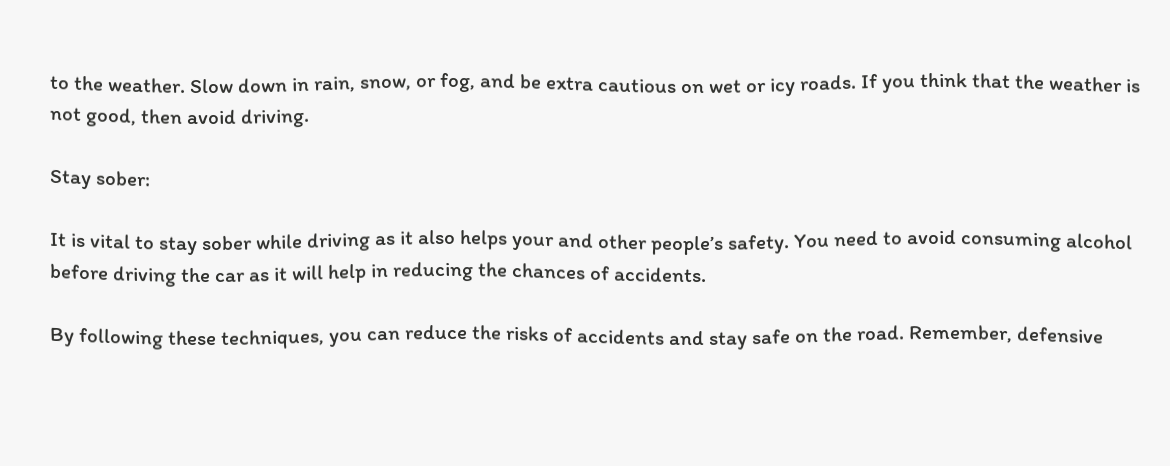to the weather. Slow down in rain, snow, or fog, and be extra cautious on wet or icy roads. If you think that the weather is not good, then avoid driving.

Stay sober:

It is vital to stay sober while driving as it also helps your and other people’s safety. You need to avoid consuming alcohol before driving the car as it will help in reducing the chances of accidents.

By following these techniques, you can reduce the risks of accidents and stay safe on the road. Remember, defensive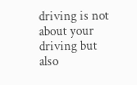driving is not about your driving but also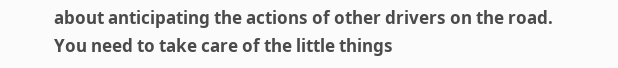about anticipating the actions of other drivers on the road. You need to take care of the little things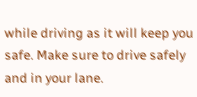while driving as it will keep you safe. Make sure to drive safely and in your lane.